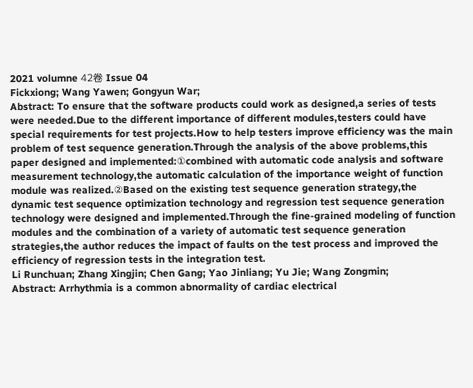2021 volumne 42卷 Issue 04
Fickxiong; Wang Yawen; Gongyun War;
Abstract: To ensure that the software products could work as designed,a series of tests were needed.Due to the different importance of different modules,testers could have special requirements for test projects.How to help testers improve efficiency was the main problem of test sequence generation.Through the analysis of the above problems,this paper designed and implemented:①combined with automatic code analysis and software measurement technology,the automatic calculation of the importance weight of function module was realized.②Based on the existing test sequence generation strategy,the dynamic test sequence optimization technology and regression test sequence generation technology were designed and implemented.Through the fine-grained modeling of function modules and the combination of a variety of automatic test sequence generation strategies,the author reduces the impact of faults on the test process and improved the efficiency of regression tests in the integration test.
Li Runchuan; Zhang Xingjin; Chen Gang; Yao Jinliang; Yu Jie; Wang Zongmin;
Abstract: Arrhythmia is a common abnormality of cardiac electrical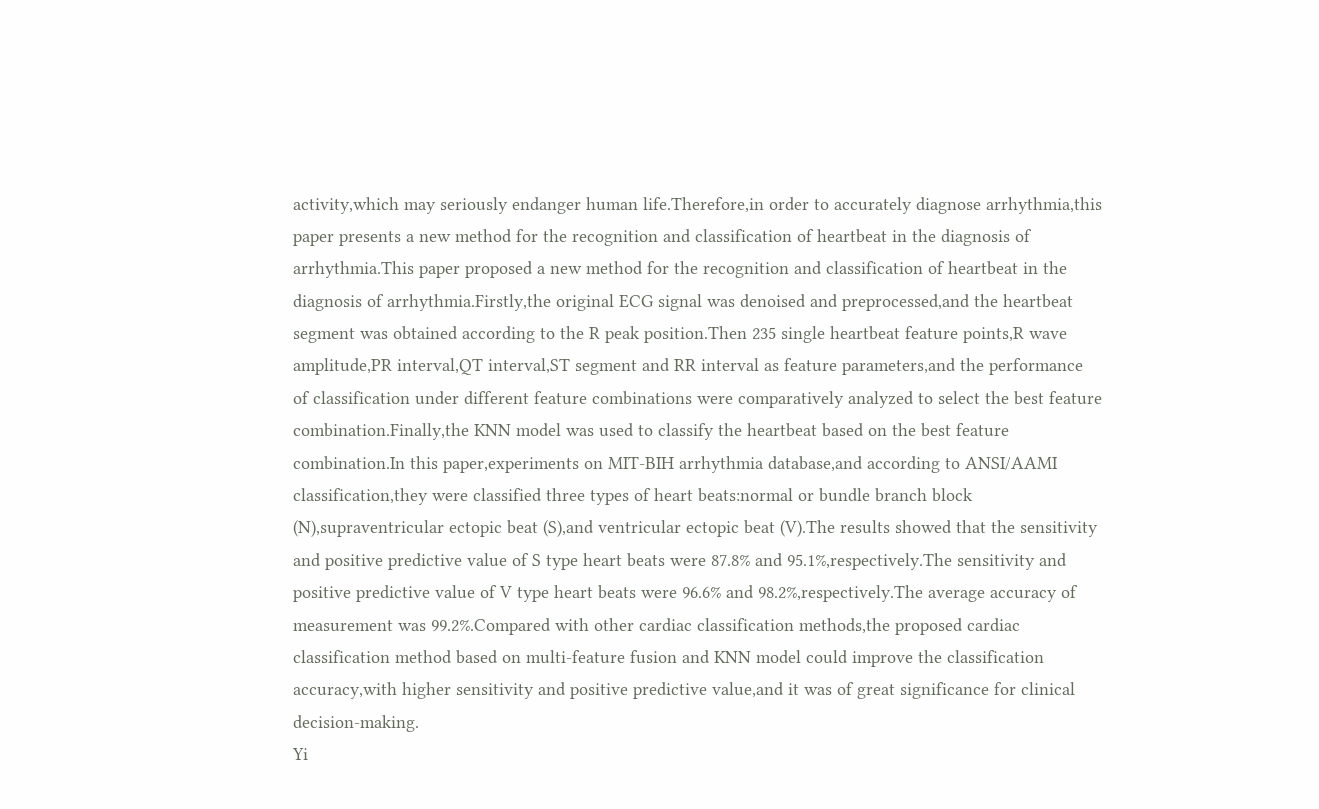activity,which may seriously endanger human life.Therefore,in order to accurately diagnose arrhythmia,this paper presents a new method for the recognition and classification of heartbeat in the diagnosis of arrhythmia.This paper proposed a new method for the recognition and classification of heartbeat in the diagnosis of arrhythmia.Firstly,the original ECG signal was denoised and preprocessed,and the heartbeat segment was obtained according to the R peak position.Then 235 single heartbeat feature points,R wave amplitude,PR interval,QT interval,ST segment and RR interval as feature parameters,and the performance of classification under different feature combinations were comparatively analyzed to select the best feature combination.Finally,the KNN model was used to classify the heartbeat based on the best feature combination.In this paper,experiments on MIT-BIH arrhythmia database,and according to ANSI/AAMI classification,they were classified three types of heart beats:normal or bundle branch block (N),supraventricular ectopic beat (S),and ventricular ectopic beat (V).The results showed that the sensitivity and positive predictive value of S type heart beats were 87.8% and 95.1%,respectively.The sensitivity and positive predictive value of V type heart beats were 96.6% and 98.2%,respectively.The average accuracy of measurement was 99.2%.Compared with other cardiac classification methods,the proposed cardiac classification method based on multi-feature fusion and KNN model could improve the classification accuracy,with higher sensitivity and positive predictive value,and it was of great significance for clinical decision-making.
Yi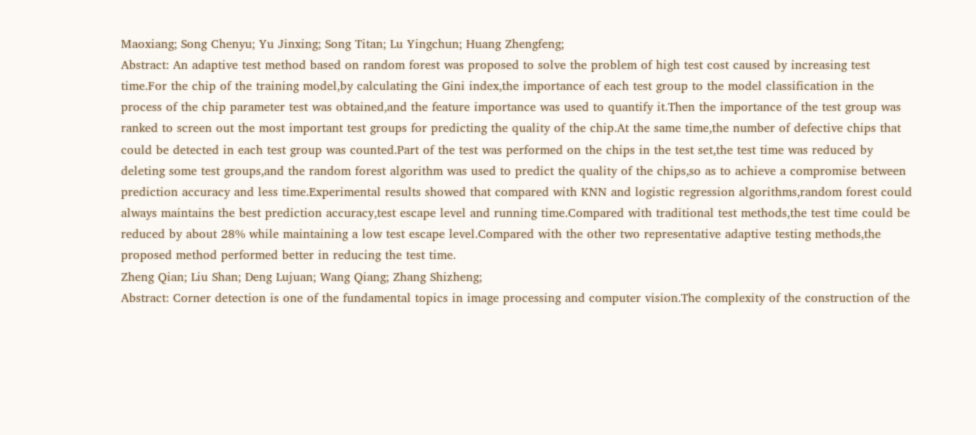Maoxiang; Song Chenyu; Yu Jinxing; Song Titan; Lu Yingchun; Huang Zhengfeng;
Abstract: An adaptive test method based on random forest was proposed to solve the problem of high test cost caused by increasing test time.For the chip of the training model,by calculating the Gini index,the importance of each test group to the model classification in the process of the chip parameter test was obtained,and the feature importance was used to quantify it.Then the importance of the test group was ranked to screen out the most important test groups for predicting the quality of the chip.At the same time,the number of defective chips that could be detected in each test group was counted.Part of the test was performed on the chips in the test set,the test time was reduced by deleting some test groups,and the random forest algorithm was used to predict the quality of the chips,so as to achieve a compromise between prediction accuracy and less time.Experimental results showed that compared with KNN and logistic regression algorithms,random forest could always maintains the best prediction accuracy,test escape level and running time.Compared with traditional test methods,the test time could be reduced by about 28% while maintaining a low test escape level.Compared with the other two representative adaptive testing methods,the proposed method performed better in reducing the test time.
Zheng Qian; Liu Shan; Deng Lujuan; Wang Qiang; Zhang Shizheng;
Abstract: Corner detection is one of the fundamental topics in image processing and computer vision.The complexity of the construction of the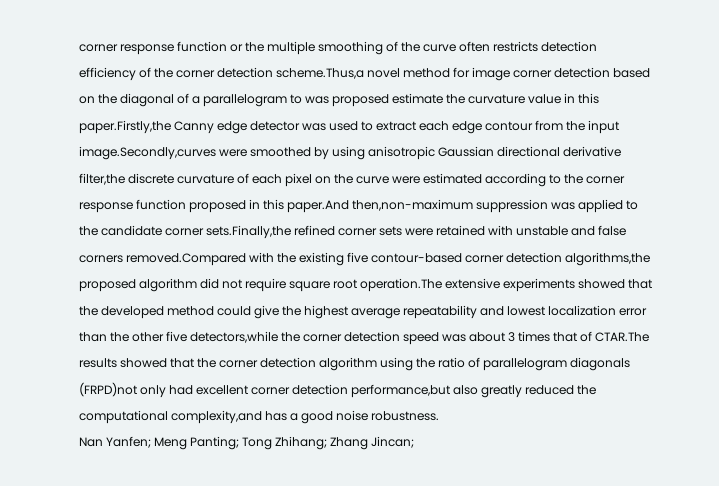corner response function or the multiple smoothing of the curve often restricts detection efficiency of the corner detection scheme.Thus,a novel method for image corner detection based on the diagonal of a parallelogram to was proposed estimate the curvature value in this paper.Firstly,the Canny edge detector was used to extract each edge contour from the input image.Secondly,curves were smoothed by using anisotropic Gaussian directional derivative filter,the discrete curvature of each pixel on the curve were estimated according to the corner response function proposed in this paper.And then,non-maximum suppression was applied to the candidate corner sets.Finally,the refined corner sets were retained with unstable and false corners removed.Compared with the existing five contour-based corner detection algorithms,the proposed algorithm did not require square root operation.The extensive experiments showed that the developed method could give the highest average repeatability and lowest localization error than the other five detectors,while the corner detection speed was about 3 times that of CTAR.The results showed that the corner detection algorithm using the ratio of parallelogram diagonals (FRPD)not only had excellent corner detection performance,but also greatly reduced the computational complexity,and has a good noise robustness.
Nan Yanfen; Meng Panting; Tong Zhihang; Zhang Jincan;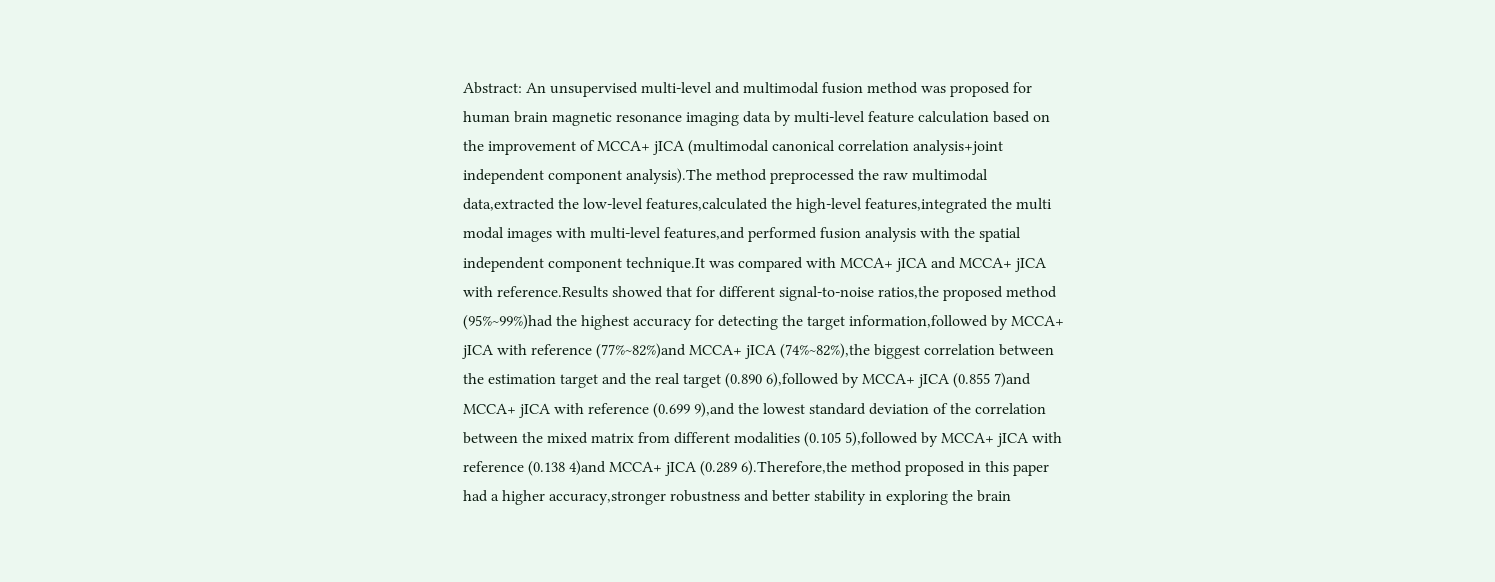Abstract: An unsupervised multi-level and multimodal fusion method was proposed for human brain magnetic resonance imaging data by multi-level feature calculation based on the improvement of MCCA+ jICA (multimodal canonical correlation analysis+joint independent component analysis).The method preprocessed the raw multimodal data,extracted the low-level features,calculated the high-level features,integrated the multi modal images with multi-level features,and performed fusion analysis with the spatial independent component technique.It was compared with MCCA+ jICA and MCCA+ jICA with reference.Results showed that for different signal-to-noise ratios,the proposed method (95%~99%)had the highest accuracy for detecting the target information,followed by MCCA+ jICA with reference (77%~82%)and MCCA+ jICA (74%~82%),the biggest correlation between the estimation target and the real target (0.890 6),followed by MCCA+ jICA (0.855 7)and MCCA+ jICA with reference (0.699 9),and the lowest standard deviation of the correlation between the mixed matrix from different modalities (0.105 5),followed by MCCA+ jICA with reference (0.138 4)and MCCA+ jICA (0.289 6).Therefore,the method proposed in this paper had a higher accuracy,stronger robustness and better stability in exploring the brain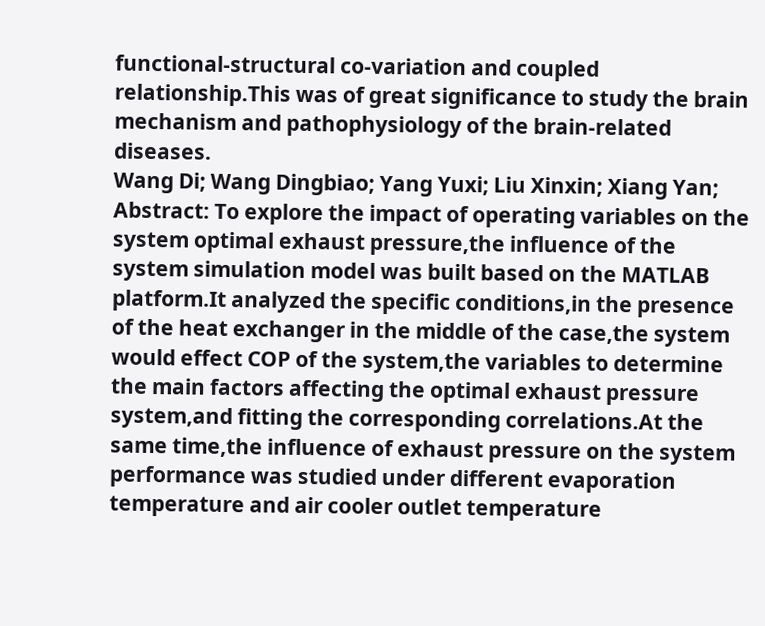functional-structural co-variation and coupled relationship.This was of great significance to study the brain mechanism and pathophysiology of the brain-related diseases.
Wang Di; Wang Dingbiao; Yang Yuxi; Liu Xinxin; Xiang Yan;
Abstract: To explore the impact of operating variables on the system optimal exhaust pressure,the influence of the system simulation model was built based on the MATLAB platform.It analyzed the specific conditions,in the presence of the heat exchanger in the middle of the case,the system would effect COP of the system,the variables to determine the main factors affecting the optimal exhaust pressure system,and fitting the corresponding correlations.At the same time,the influence of exhaust pressure on the system performance was studied under different evaporation temperature and air cooler outlet temperature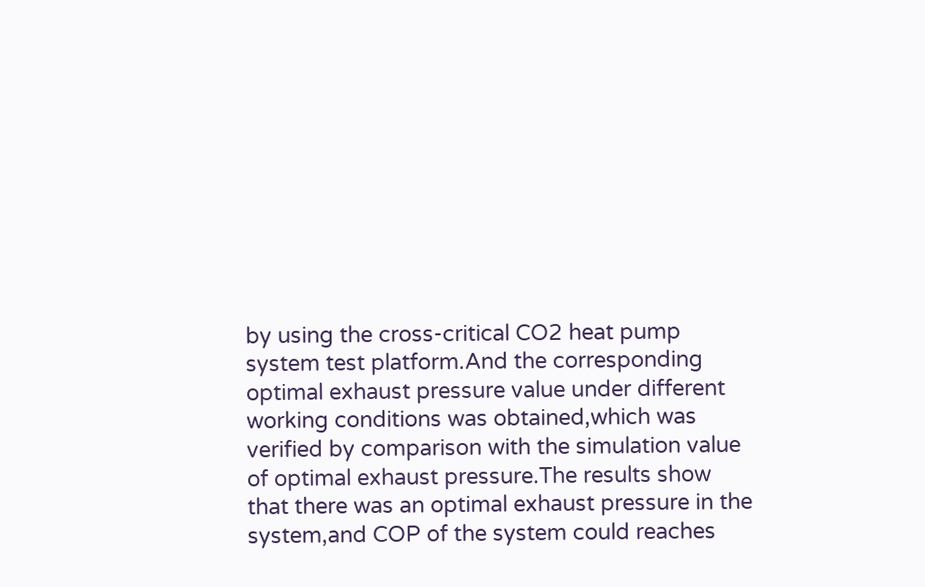by using the cross-critical CO2 heat pump system test platform.And the corresponding optimal exhaust pressure value under different working conditions was obtained,which was verified by comparison with the simulation value of optimal exhaust pressure.The results show that there was an optimal exhaust pressure in the system,and COP of the system could reaches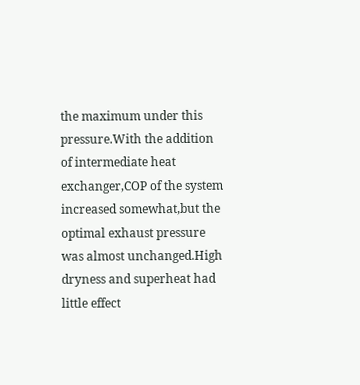the maximum under this pressure.With the addition of intermediate heat exchanger,COP of the system increased somewhat,but the optimal exhaust pressure was almost unchanged.High dryness and superheat had little effect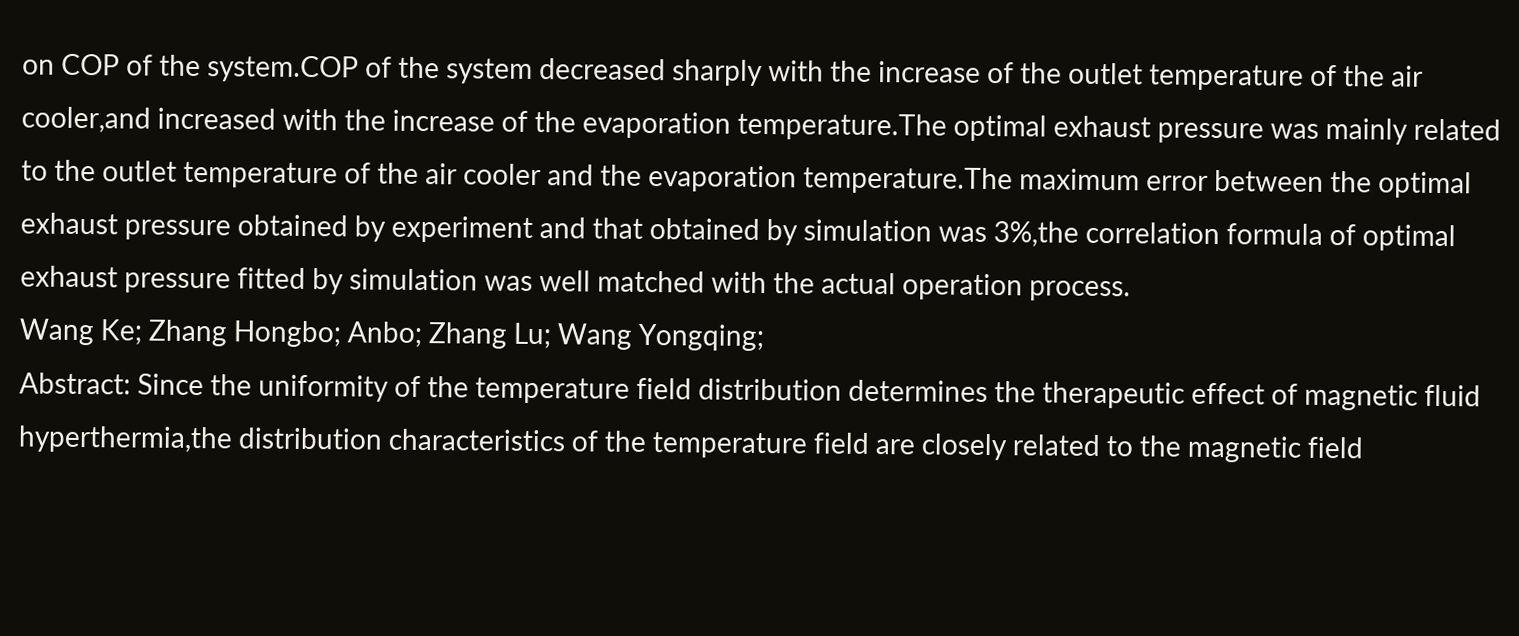on COP of the system.COP of the system decreased sharply with the increase of the outlet temperature of the air cooler,and increased with the increase of the evaporation temperature.The optimal exhaust pressure was mainly related to the outlet temperature of the air cooler and the evaporation temperature.The maximum error between the optimal exhaust pressure obtained by experiment and that obtained by simulation was 3%,the correlation formula of optimal exhaust pressure fitted by simulation was well matched with the actual operation process.
Wang Ke; Zhang Hongbo; Anbo; Zhang Lu; Wang Yongqing;
Abstract: Since the uniformity of the temperature field distribution determines the therapeutic effect of magnetic fluid hyperthermia,the distribution characteristics of the temperature field are closely related to the magnetic field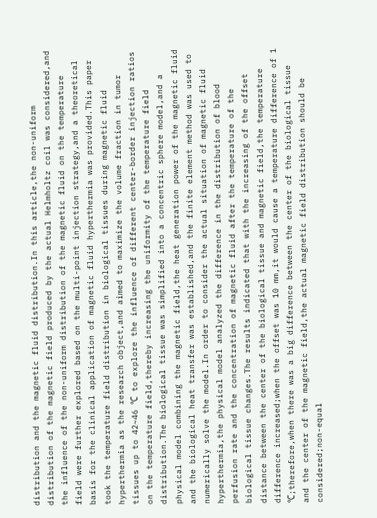distribution and the magnetic fluid distribution.In this article,the non-uniform distribution of the magnetic field produced by the actual Helmholtz coil was considered,and the influence of the non-uniform distribution of the magnetic fluid on the temperature field were further explored based on the multi-point injection strategy,and a theoretical basis for the clinical application of magnetic fluid hyperthermia was provided.This paper took the temperature field distribution in biological tissues during magnetic fluid hyperthermia as the research object,and aimed to maximize the volume fraction in tumor tissues up to 42~46 ℃ to explore the influence of different center-border injection ratios on the temperature field,thereby increasing the uniformity of the temperature field distribution.The biological tissue was simplified into a concentric sphere model,and a physical model combining the magnetic field,the heat generation power of the magnetic fluid and the biological heat transfer was established,and the finite element method was used to numerically solve the model.In order to consider the actual situation of magnetic fluid hyperthermia,the physical model analyzed the difference in the distribution of blood perfusion rate and the concentration of magnetic fluid after the temperature of the biological tissue changes.The results indicated that with the increasing of the offset distance between the center of the biological tissue and magnetic field,the temperature difference increased;when the offset was 10 mm,it would cause a temperature difference of 1 ℃;therefore,when there was a big difference between the center of the biological tissue and the center of the magnetic field,the actual magnetic field distribution should be considered;non-equal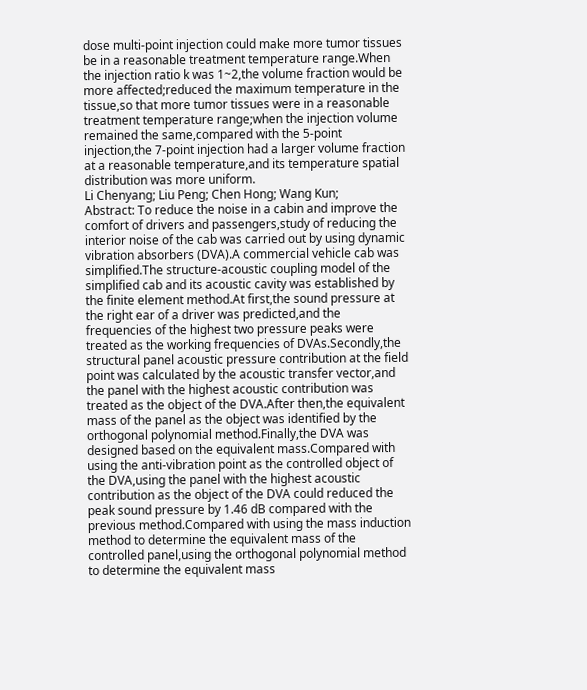dose multi-point injection could make more tumor tissues be in a reasonable treatment temperature range.When the injection ratio k was 1~2,the volume fraction would be more affected;reduced the maximum temperature in the tissue,so that more tumor tissues were in a reasonable treatment temperature range;when the injection volume remained the same,compared with the 5-point injection,the 7-point injection had a larger volume fraction at a reasonable temperature,and its temperature spatial distribution was more uniform.
Li Chenyang; Liu Peng; Chen Hong; Wang Kun;
Abstract: To reduce the noise in a cabin and improve the comfort of drivers and passengers,study of reducing the interior noise of the cab was carried out by using dynamic vibration absorbers (DVA).A commercial vehicle cab was simplified.The structure-acoustic coupling model of the simplified cab and its acoustic cavity was established by the finite element method.At first,the sound pressure at the right ear of a driver was predicted,and the frequencies of the highest two pressure peaks were treated as the working frequencies of DVAs.Secondly,the structural panel acoustic pressure contribution at the field point was calculated by the acoustic transfer vector,and the panel with the highest acoustic contribution was treated as the object of the DVA.After then,the equivalent mass of the panel as the object was identified by the orthogonal polynomial method.Finally,the DVA was designed based on the equivalent mass.Compared with using the anti-vibration point as the controlled object of the DVA,using the panel with the highest acoustic contribution as the object of the DVA could reduced the peak sound pressure by 1.46 dB compared with the previous method.Compared with using the mass induction method to determine the equivalent mass of the controlled panel,using the orthogonal polynomial method to determine the equivalent mass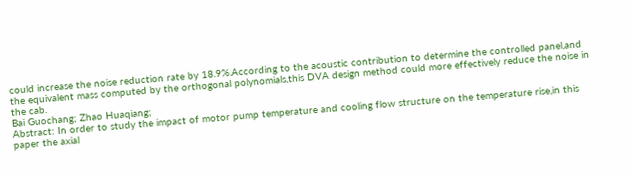could increase the noise reduction rate by 18.9%.According to the acoustic contribution to determine the controlled panel,and the equivalent mass computed by the orthogonal polynomials,this DVA design method could more effectively reduce the noise in the cab.
Bai Guochang; Zhao Huaqiang;
Abstract: In order to study the impact of motor pump temperature and cooling flow structure on the temperature rise,in this paper the axial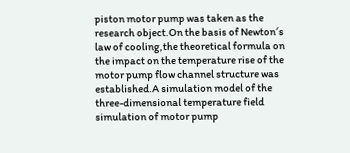piston motor pump was taken as the research object.On the basis of Newton′s law of cooling,the theoretical formula on the impact on the temperature rise of the motor pump flow channel structure was established.A simulation model of the three-dimensional temperature field simulation of motor pump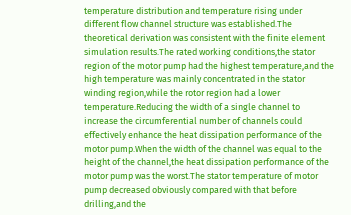temperature distribution and temperature rising under different flow channel structure was established.The theoretical derivation was consistent with the finite element simulation results.The rated working conditions,the stator region of the motor pump had the highest temperature,and the high temperature was mainly concentrated in the stator winding region,while the rotor region had a lower temperature.Reducing the width of a single channel to increase the circumferential number of channels could effectively enhance the heat dissipation performance of the motor pump.When the width of the channel was equal to the height of the channel,the heat dissipation performance of the motor pump was the worst.The stator temperature of motor pump decreased obviously compared with that before drilling,and the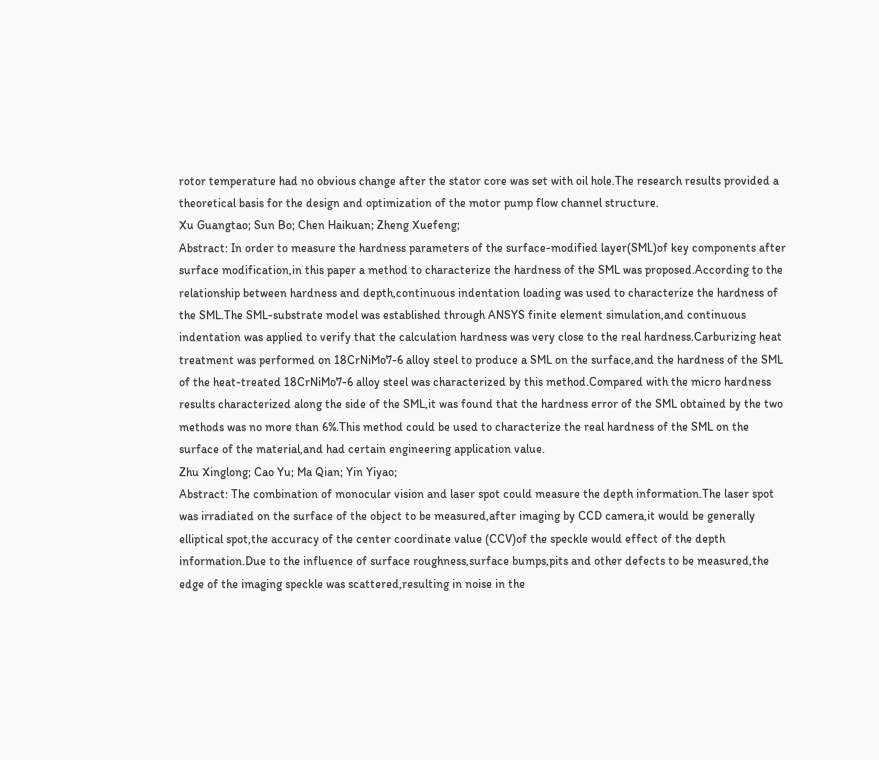rotor temperature had no obvious change after the stator core was set with oil hole.The research results provided a theoretical basis for the design and optimization of the motor pump flow channel structure.
Xu Guangtao; Sun Bo; Chen Haikuan; Zheng Xuefeng;
Abstract: In order to measure the hardness parameters of the surface-modified layer(SML)of key components after surface modification,in this paper a method to characterize the hardness of the SML was proposed.According to the relationship between hardness and depth,continuous indentation loading was used to characterize the hardness of the SML.The SML-substrate model was established through ANSYS finite element simulation,and continuous indentation was applied to verify that the calculation hardness was very close to the real hardness.Carburizing heat treatment was performed on 18CrNiMo7-6 alloy steel to produce a SML on the surface,and the hardness of the SML of the heat-treated 18CrNiMo7-6 alloy steel was characterized by this method.Compared with the micro hardness results characterized along the side of the SML,it was found that the hardness error of the SML obtained by the two methods was no more than 6%.This method could be used to characterize the real hardness of the SML on the surface of the material,and had certain engineering application value.
Zhu Xinglong; Cao Yu; Ma Qian; Yin Yiyao;
Abstract: The combination of monocular vision and laser spot could measure the depth information.The laser spot was irradiated on the surface of the object to be measured,after imaging by CCD camera,it would be generally elliptical spot,the accuracy of the center coordinate value (CCV)of the speckle would effect of the depth information.Due to the influence of surface roughness,surface bumps,pits and other defects to be measured,the edge of the imaging speckle was scattered,resulting in noise in the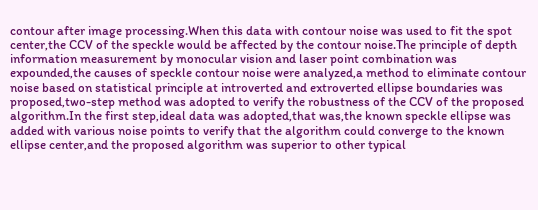contour after image processing.When this data with contour noise was used to fit the spot center,the CCV of the speckle would be affected by the contour noise.The principle of depth information measurement by monocular vision and laser point combination was expounded,the causes of speckle contour noise were analyzed,a method to eliminate contour noise based on statistical principle at introverted and extroverted ellipse boundaries was proposed,two-step method was adopted to verify the robustness of the CCV of the proposed algorithm.In the first step,ideal data was adopted,that was,the known speckle ellipse was added with various noise points to verify that the algorithm could converge to the known ellipse center,and the proposed algorithm was superior to other typical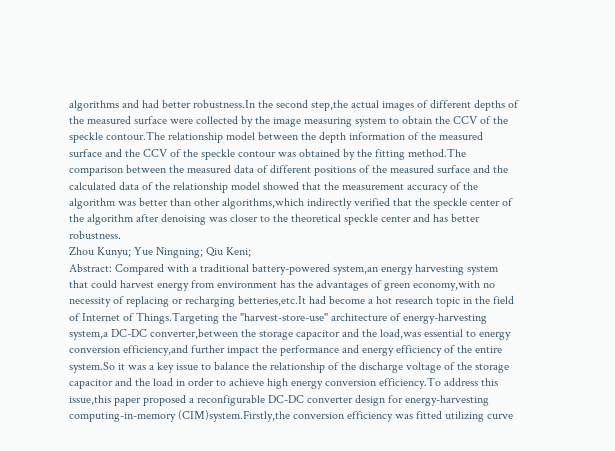algorithms and had better robustness.In the second step,the actual images of different depths of the measured surface were collected by the image measuring system to obtain the CCV of the speckle contour.The relationship model between the depth information of the measured surface and the CCV of the speckle contour was obtained by the fitting method.The comparison between the measured data of different positions of the measured surface and the calculated data of the relationship model showed that the measurement accuracy of the algorithm was better than other algorithms,which indirectly verified that the speckle center of the algorithm after denoising was closer to the theoretical speckle center and has better robustness.
Zhou Kunyu; Yue Ningning; Qiu Keni;
Abstract: Compared with a traditional battery-powered system,an energy harvesting system that could harvest energy from environment has the advantages of green economy,with no necessity of replacing or recharging betteries,etc.It had become a hot research topic in the field of Internet of Things.Targeting the "harvest-store-use" architecture of energy-harvesting system,a DC-DC converter,between the storage capacitor and the load,was essential to energy conversion efficiency,and further impact the performance and energy efficiency of the entire system.So it was a key issue to balance the relationship of the discharge voltage of the storage capacitor and the load in order to achieve high energy conversion efficiency.To address this issue,this paper proposed a reconfigurable DC-DC converter design for energy-harvesting computing-in-memory (CIM)system.Firstly,the conversion efficiency was fitted utilizing curve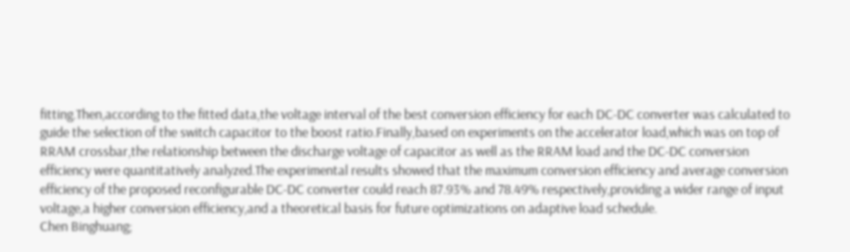fitting.Then,according to the fitted data,the voltage interval of the best conversion efficiency for each DC-DC converter was calculated to guide the selection of the switch capacitor to the boost ratio.Finally,based on experiments on the accelerator load,which was on top of RRAM crossbar,the relationship between the discharge voltage of capacitor as well as the RRAM load and the DC-DC conversion efficiency were quantitatively analyzed.The experimental results showed that the maximum conversion efficiency and average conversion efficiency of the proposed reconfigurable DC-DC converter could reach 87.93% and 78.49% respectively,providing a wider range of input voltage,a higher conversion efficiency,and a theoretical basis for future optimizations on adaptive load schedule.
Chen Binghuang;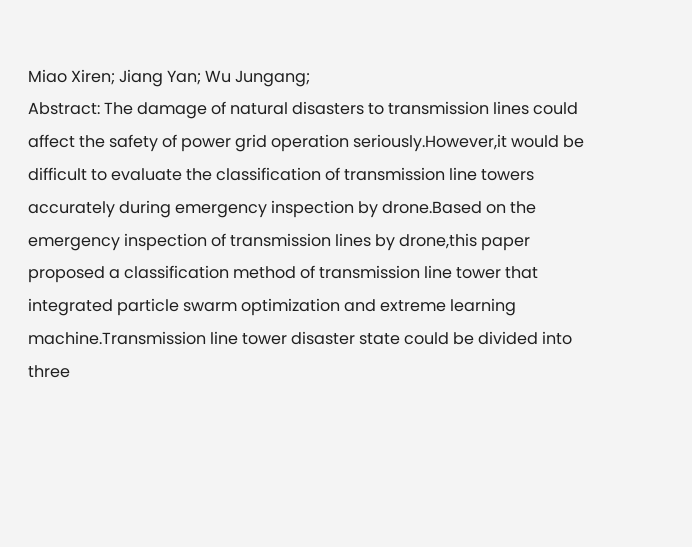Miao Xiren; Jiang Yan; Wu Jungang;
Abstract: The damage of natural disasters to transmission lines could affect the safety of power grid operation seriously.However,it would be difficult to evaluate the classification of transmission line towers accurately during emergency inspection by drone.Based on the emergency inspection of transmission lines by drone,this paper proposed a classification method of transmission line tower that integrated particle swarm optimization and extreme learning machine.Transmission line tower disaster state could be divided into three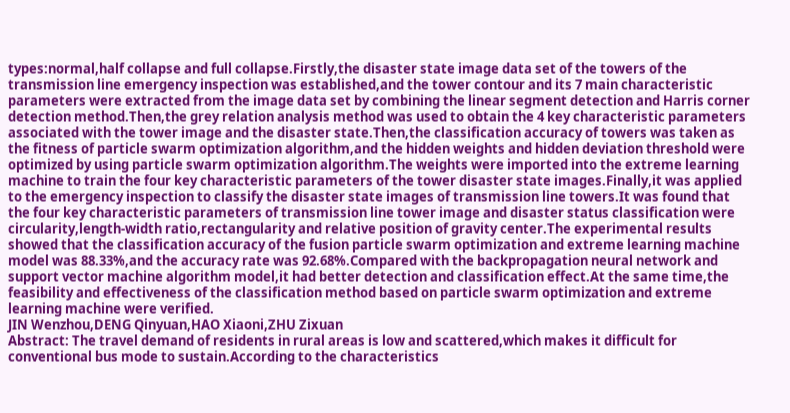types:normal,half collapse and full collapse.Firstly,the disaster state image data set of the towers of the transmission line emergency inspection was established,and the tower contour and its 7 main characteristic parameters were extracted from the image data set by combining the linear segment detection and Harris corner detection method.Then,the grey relation analysis method was used to obtain the 4 key characteristic parameters associated with the tower image and the disaster state.Then,the classification accuracy of towers was taken as the fitness of particle swarm optimization algorithm,and the hidden weights and hidden deviation threshold were optimized by using particle swarm optimization algorithm.The weights were imported into the extreme learning machine to train the four key characteristic parameters of the tower disaster state images.Finally,it was applied to the emergency inspection to classify the disaster state images of transmission line towers.It was found that the four key characteristic parameters of transmission line tower image and disaster status classification were circularity,length-width ratio,rectangularity and relative position of gravity center.The experimental results showed that the classification accuracy of the fusion particle swarm optimization and extreme learning machine model was 88.33%,and the accuracy rate was 92.68%.Compared with the backpropagation neural network and support vector machine algorithm model,it had better detection and classification effect.At the same time,the feasibility and effectiveness of the classification method based on particle swarm optimization and extreme learning machine were verified.
JIN Wenzhou,DENG Qinyuan,HAO Xiaoni,ZHU Zixuan
Abstract: The travel demand of residents in rural areas is low and scattered,which makes it difficult for conventional bus mode to sustain.According to the characteristics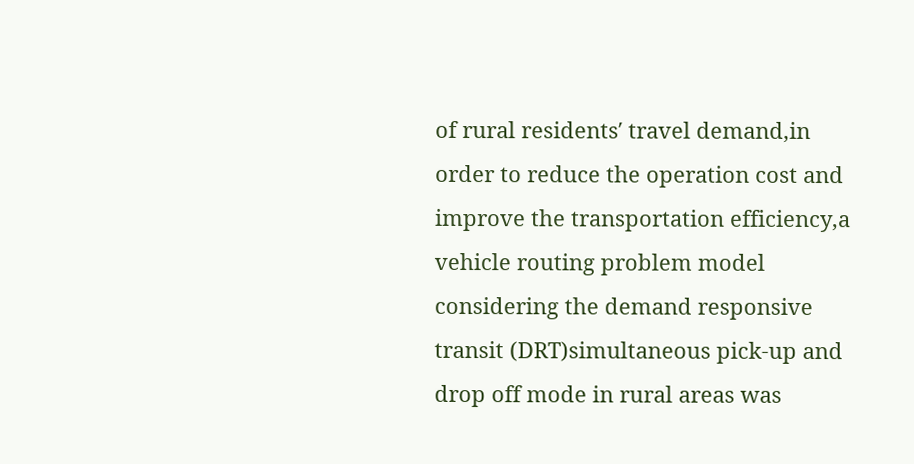of rural residents′ travel demand,in order to reduce the operation cost and improve the transportation efficiency,a vehicle routing problem model considering the demand responsive transit (DRT)simultaneous pick-up and drop off mode in rural areas was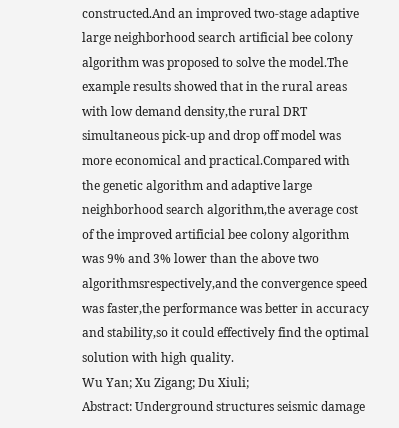constructed.And an improved two-stage adaptive large neighborhood search artificial bee colony algorithm was proposed to solve the model.The example results showed that in the rural areas with low demand density,the rural DRT simultaneous pick-up and drop off model was more economical and practical.Compared with the genetic algorithm and adaptive large neighborhood search algorithm,the average cost of the improved artificial bee colony algorithm was 9% and 3% lower than the above two algorithmsrespectively,and the convergence speed was faster,the performance was better in accuracy and stability,so it could effectively find the optimal solution with high quality.
Wu Yan; Xu Zigang; Du Xiuli;
Abstract: Underground structures seismic damage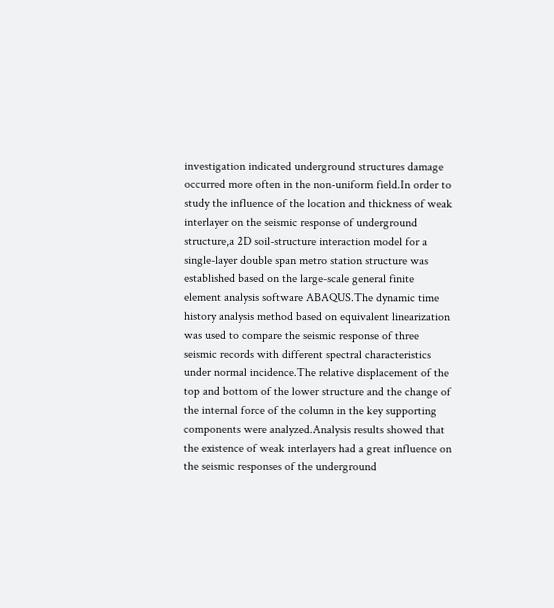investigation indicated underground structures damage occurred more often in the non-uniform field.In order to study the influence of the location and thickness of weak interlayer on the seismic response of underground structure,a 2D soil-structure interaction model for a single-layer double span metro station structure was established based on the large-scale general finite element analysis software ABAQUS.The dynamic time history analysis method based on equivalent linearization was used to compare the seismic response of three seismic records with different spectral characteristics under normal incidence.The relative displacement of the top and bottom of the lower structure and the change of the internal force of the column in the key supporting components were analyzed.Analysis results showed that the existence of weak interlayers had a great influence on the seismic responses of the underground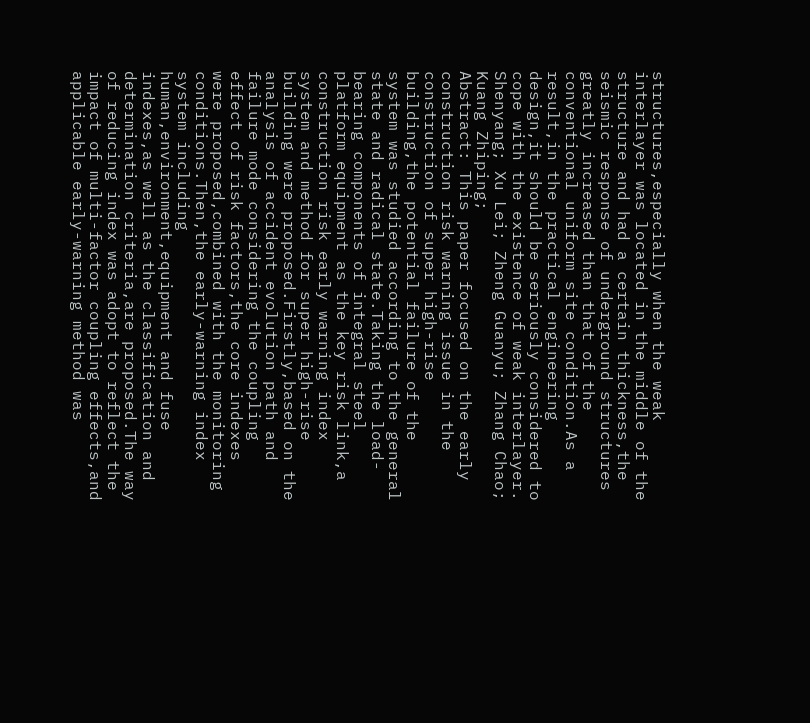structures,especially when the weak interlayer was located in the middle of the structure and had a certain thickness,the seismic response of underground structures greatly increased than that of the conventional uniform site condition.As a result,in the practical engineering design,it should be seriously considered to cope with the existence of weak interlayer.
Shenyang; Xu Lei; Zheng Guanyu; Zhang Chao; Kuang Zhiping;
Abstract: This paper focused on the early construction risk warning issue in the construction of super high-rise building,the potential failure of the system was studied according to the general state and radical state.Taking the load-bearing components of integral steel platform equipment as the key risk link,a construction risk early warning index system and method for super high-rise building were proposed.Firstly,based on the analysis of accident evolution path and failure mode considering the coupling effect of risk factors,the core indexes were proposed,combined with the monitoring conditions.Then,the early-warning index system including human,environment,equipment and fuse indexes,as well as the classification and determination criteria,are proposed.The way of reducing index was adopt to reflect the impact of multi-factor coupling effects,and applicable early-warning method was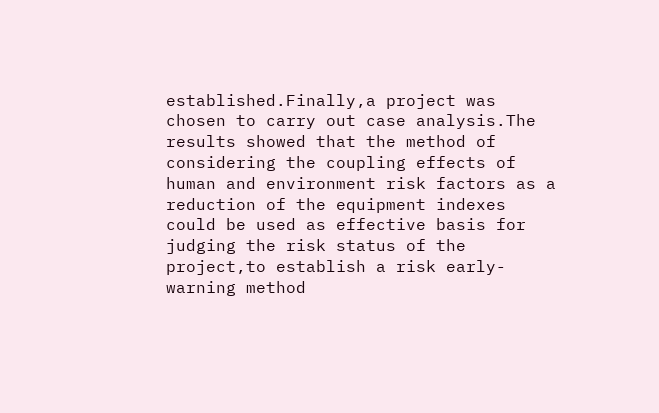established.Finally,a project was chosen to carry out case analysis.The results showed that the method of considering the coupling effects of human and environment risk factors as a reduction of the equipment indexes could be used as effective basis for judging the risk status of the project,to establish a risk early-warning method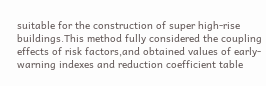suitable for the construction of super high-rise buildings.This method fully considered the coupling effects of risk factors,and obtained values of early-warning indexes and reduction coefficient table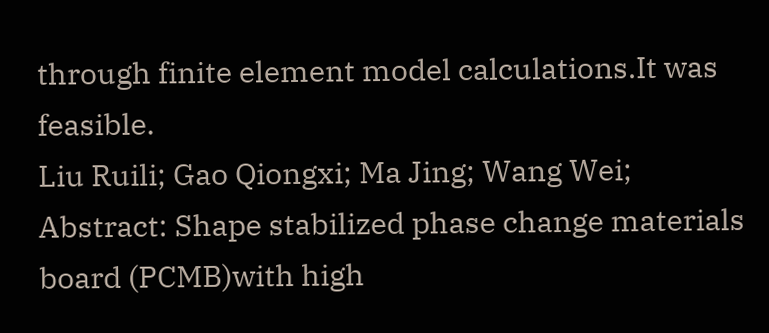through finite element model calculations.It was feasible.
Liu Ruili; Gao Qiongxi; Ma Jing; Wang Wei;
Abstract: Shape stabilized phase change materials board (PCMB)with high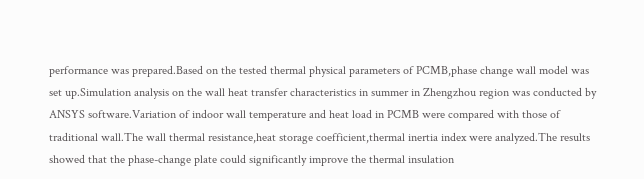performance was prepared.Based on the tested thermal physical parameters of PCMB,phase change wall model was set up.Simulation analysis on the wall heat transfer characteristics in summer in Zhengzhou region was conducted by ANSYS software.Variation of indoor wall temperature and heat load in PCMB were compared with those of traditional wall.The wall thermal resistance,heat storage coefficient,thermal inertia index were analyzed.The results showed that the phase-change plate could significantly improve the thermal insulation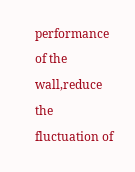performance of the wall,reduce the fluctuation of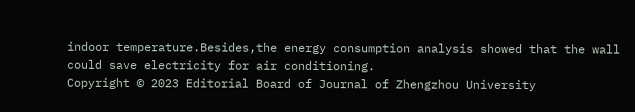indoor temperature.Besides,the energy consumption analysis showed that the wall could save electricity for air conditioning.
Copyright © 2023 Editorial Board of Journal of Zhengzhou University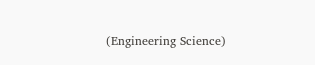(Engineering Science)